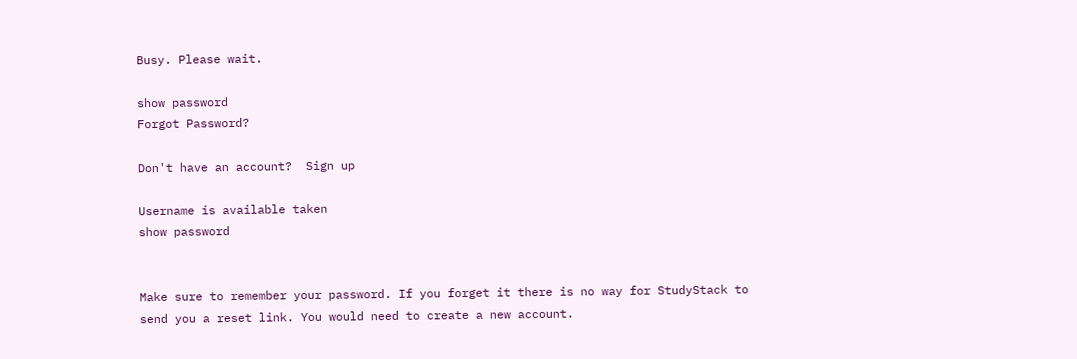Busy. Please wait.

show password
Forgot Password?

Don't have an account?  Sign up

Username is available taken
show password


Make sure to remember your password. If you forget it there is no way for StudyStack to send you a reset link. You would need to create a new account.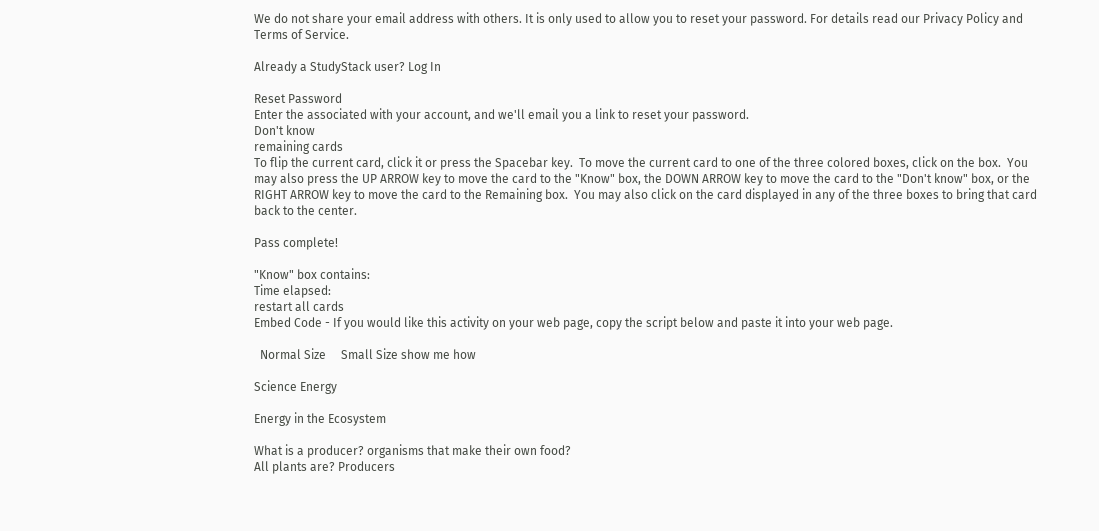We do not share your email address with others. It is only used to allow you to reset your password. For details read our Privacy Policy and Terms of Service.

Already a StudyStack user? Log In

Reset Password
Enter the associated with your account, and we'll email you a link to reset your password.
Don't know
remaining cards
To flip the current card, click it or press the Spacebar key.  To move the current card to one of the three colored boxes, click on the box.  You may also press the UP ARROW key to move the card to the "Know" box, the DOWN ARROW key to move the card to the "Don't know" box, or the RIGHT ARROW key to move the card to the Remaining box.  You may also click on the card displayed in any of the three boxes to bring that card back to the center.

Pass complete!

"Know" box contains:
Time elapsed:
restart all cards
Embed Code - If you would like this activity on your web page, copy the script below and paste it into your web page.

  Normal Size     Small Size show me how

Science Energy

Energy in the Ecosystem

What is a producer? organisms that make their own food?
All plants are? Producers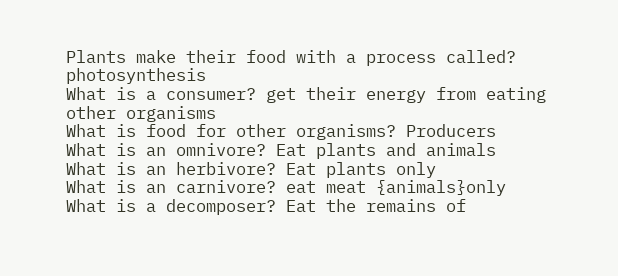Plants make their food with a process called? photosynthesis
What is a consumer? get their energy from eating other organisms
What is food for other organisms? Producers
What is an omnivore? Eat plants and animals
What is an herbivore? Eat plants only
What is an carnivore? eat meat {animals}only
What is a decomposer? Eat the remains of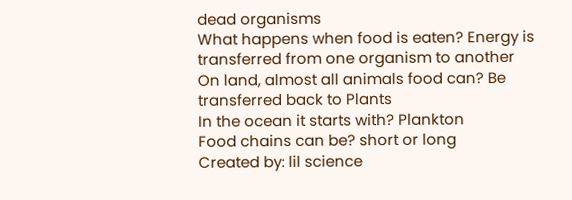dead organisms
What happens when food is eaten? Energy is transferred from one organism to another
On land, almost all animals food can? Be transferred back to Plants
In the ocean it starts with? Plankton
Food chains can be? short or long
Created by: lil science